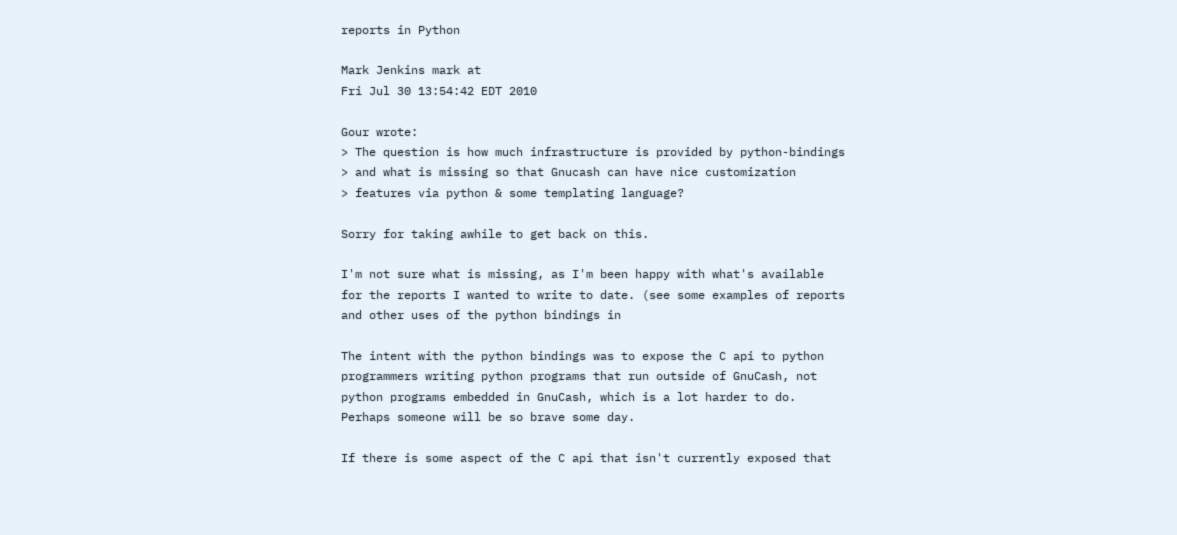reports in Python

Mark Jenkins mark at
Fri Jul 30 13:54:42 EDT 2010

Gour wrote:
> The question is how much infrastructure is provided by python-bindings
> and what is missing so that Gnucash can have nice customization
> features via python & some templating language?

Sorry for taking awhile to get back on this.

I'm not sure what is missing, as I'm been happy with what's available
for the reports I wanted to write to date. (see some examples of reports
and other uses of the python bindings in

The intent with the python bindings was to expose the C api to python
programmers writing python programs that run outside of GnuCash, not
python programs embedded in GnuCash, which is a lot harder to do.
Perhaps someone will be so brave some day.

If there is some aspect of the C api that isn't currently exposed that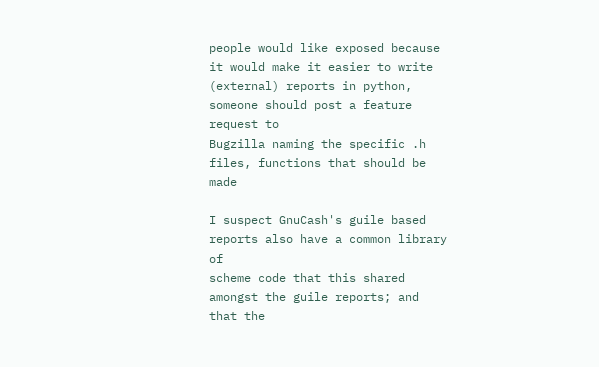people would like exposed because it would make it easier to write
(external) reports in python, someone should post a feature request to
Bugzilla naming the specific .h files, functions that should be made

I suspect GnuCash's guile based reports also have a common library of
scheme code that this shared amongst the guile reports; and that the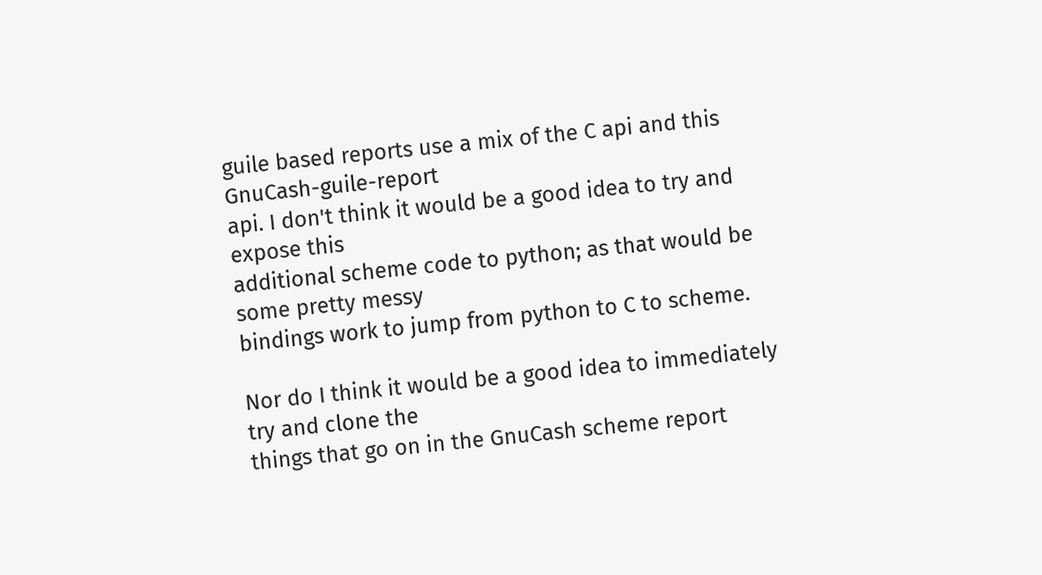guile based reports use a mix of the C api and this GnuCash-guile-report
api. I don't think it would be a good idea to try and expose this
additional scheme code to python; as that would be some pretty messy
bindings work to jump from python to C to scheme.

Nor do I think it would be a good idea to immediately try and clone the
things that go on in the GnuCash scheme report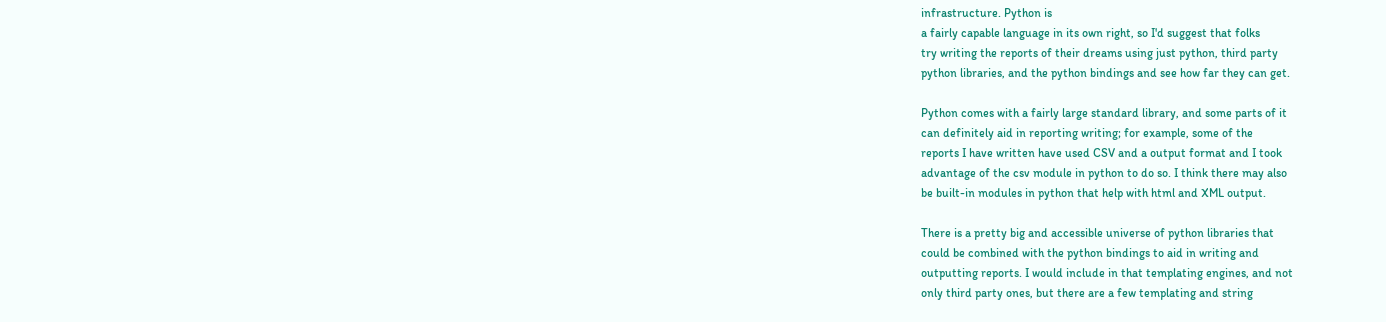infrastructure. Python is
a fairly capable language in its own right, so I'd suggest that folks
try writing the reports of their dreams using just python, third party
python libraries, and the python bindings and see how far they can get.

Python comes with a fairly large standard library, and some parts of it
can definitely aid in reporting writing; for example, some of the
reports I have written have used CSV and a output format and I took
advantage of the csv module in python to do so. I think there may also
be built-in modules in python that help with html and XML output.

There is a pretty big and accessible universe of python libraries that
could be combined with the python bindings to aid in writing and
outputting reports. I would include in that templating engines, and not
only third party ones, but there are a few templating and string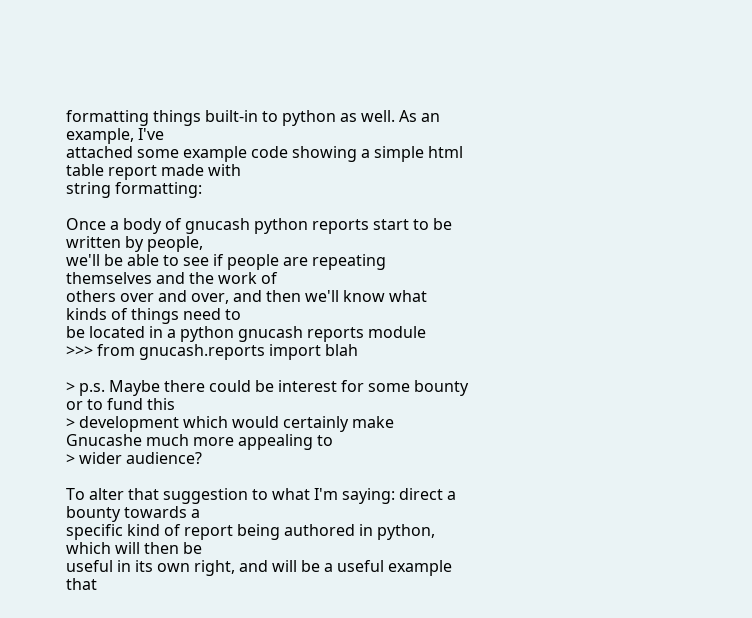formatting things built-in to python as well. As an example, I've
attached some example code showing a simple html table report made with
string formatting:

Once a body of gnucash python reports start to be written by people,
we'll be able to see if people are repeating themselves and the work of
others over and over, and then we'll know what kinds of things need to
be located in a python gnucash reports module
>>> from gnucash.reports import blah

> p.s. Maybe there could be interest for some bounty or to fund this
> development which would certainly make Gnucashe much more appealing to
> wider audience?

To alter that suggestion to what I'm saying: direct a bounty towards a
specific kind of report being authored in python, which will then be
useful in its own right, and will be a useful example that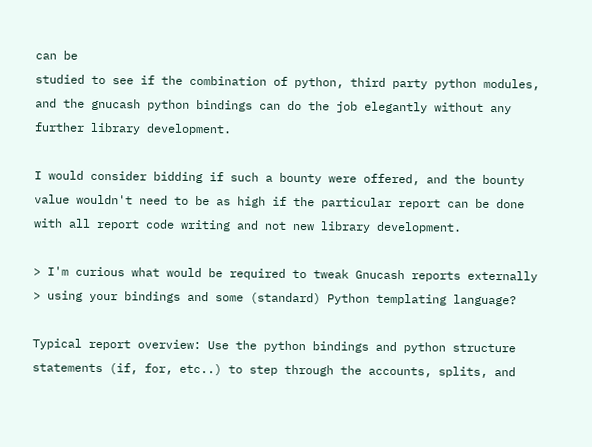can be
studied to see if the combination of python, third party python modules,
and the gnucash python bindings can do the job elegantly without any
further library development.

I would consider bidding if such a bounty were offered, and the bounty
value wouldn't need to be as high if the particular report can be done
with all report code writing and not new library development.

> I'm curious what would be required to tweak Gnucash reports externally
> using your bindings and some (standard) Python templating language?

Typical report overview: Use the python bindings and python structure
statements (if, for, etc..) to step through the accounts, splits, and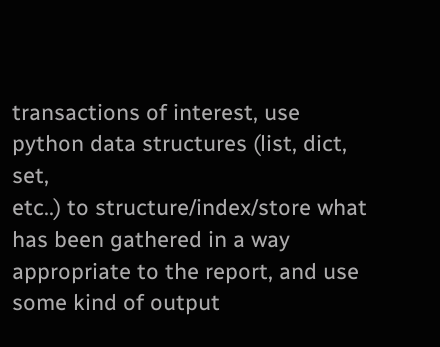transactions of interest, use python data structures (list, dict, set,
etc..) to structure/index/store what has been gathered in a way
appropriate to the report, and use some kind of output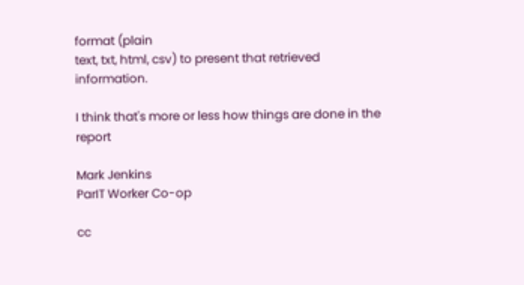format (plain
text, txt, html, csv) to present that retrieved information.

I think that's more or less how things are done in the report

Mark Jenkins
ParIT Worker Co-op

cc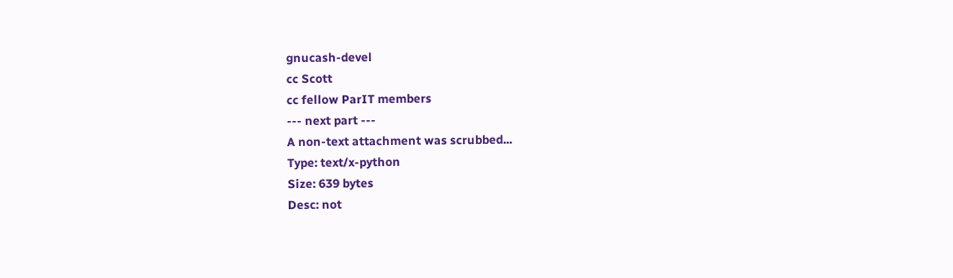gnucash-devel
cc Scott
cc fellow ParIT members
--- next part ---
A non-text attachment was scrubbed...
Type: text/x-python
Size: 639 bytes
Desc: not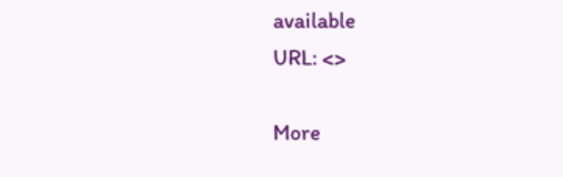available
URL: <>

More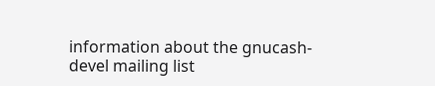information about the gnucash-devel mailing list